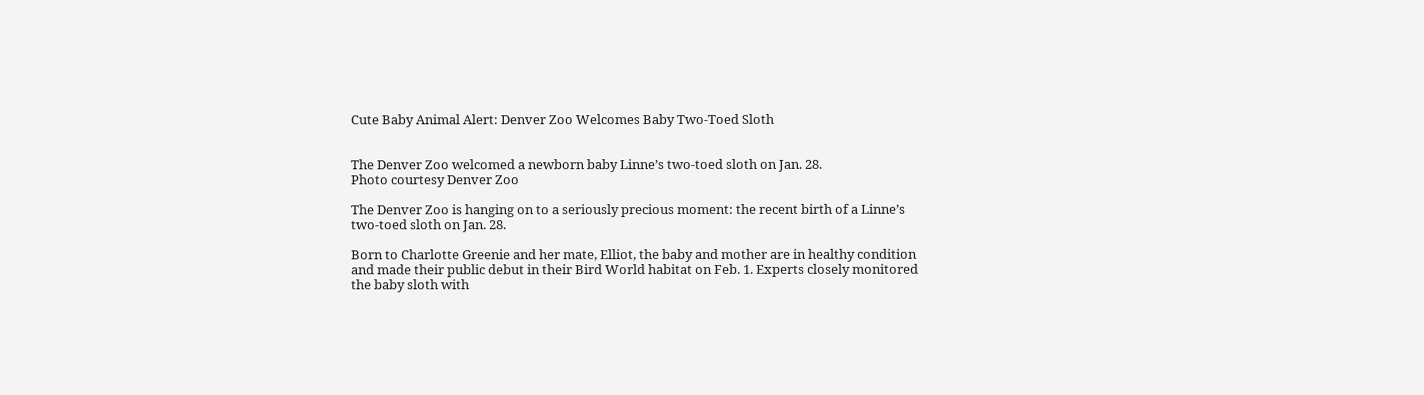Cute Baby Animal Alert: Denver Zoo Welcomes Baby Two-Toed Sloth


The Denver Zoo welcomed a newborn baby Linne’s two-toed sloth on Jan. 28.
Photo courtesy Denver Zoo

The Denver Zoo is hanging on to a seriously precious moment: the recent birth of a Linne’s two-toed sloth on Jan. 28.

Born to Charlotte Greenie and her mate, Elliot, the baby and mother are in healthy condition and made their public debut in their Bird World habitat on Feb. 1. Experts closely monitored the baby sloth with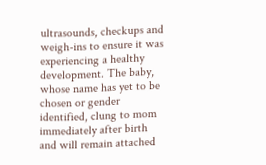ultrasounds, checkups and weigh-ins to ensure it was experiencing a healthy development. The baby, whose name has yet to be chosen or gender identified, clung to mom immediately after birth and will remain attached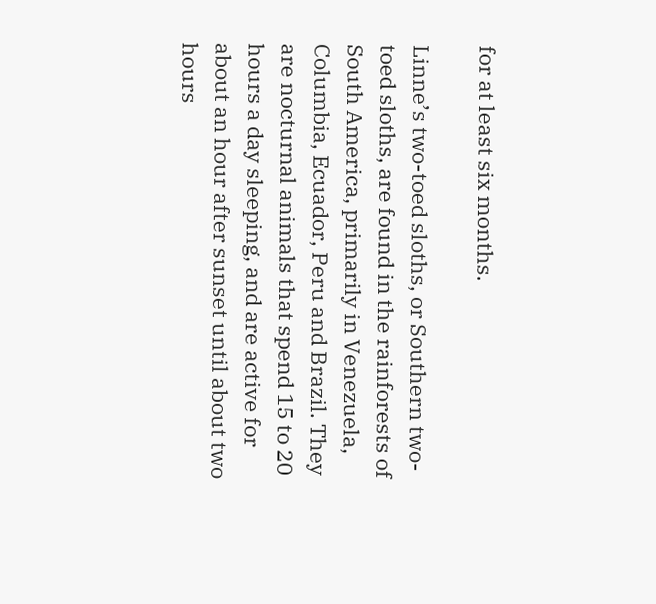for at least six months.

Linne’s two-toed sloths, or Southern two-toed sloths, are found in the rainforests of South America, primarily in Venezuela, Columbia, Ecuador, Peru and Brazil. They are nocturnal animals that spend 15 to 20 hours a day sleeping, and are active for about an hour after sunset until about two hours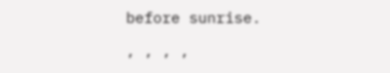before sunrise.

, , , ,